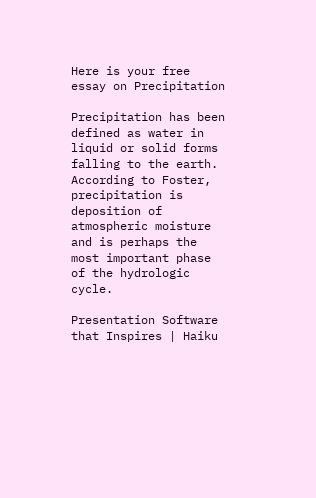Here is your free essay on Precipitation

Precipitation has been defined as water in liquid or solid forms falling to the earth. According to Foster, precipitation is deposition of atmospheric moisture and is perhaps the most important phase of the hydrologic cycle.

Presentation Software that Inspires | Haiku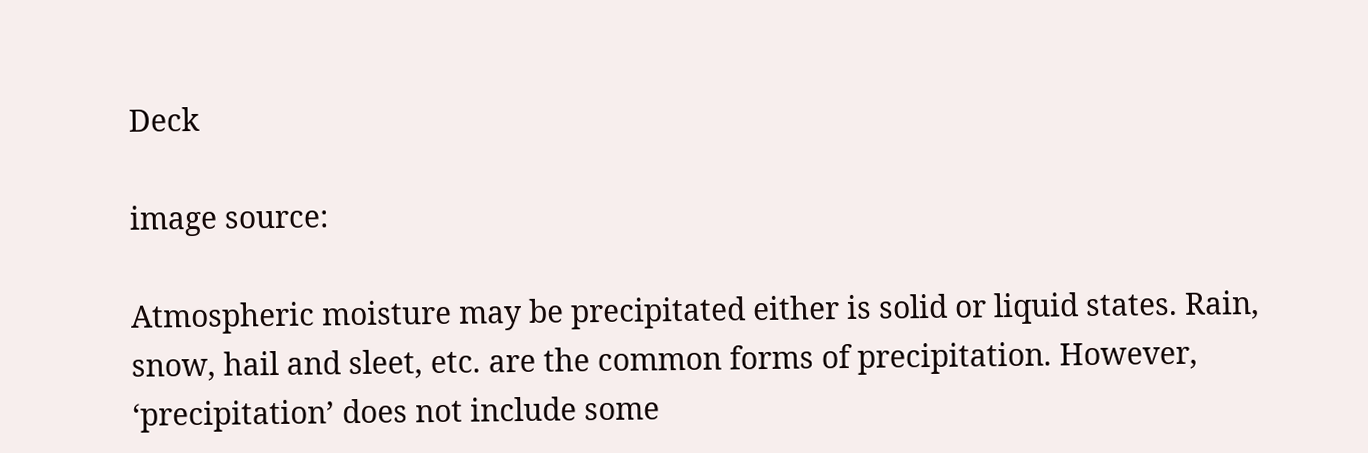Deck

image source:

Atmospheric moisture may be precipitated either is solid or liquid states. Rain, snow, hail and sleet, etc. are the common forms of precipitation. However, ‘precipitation’ does not include some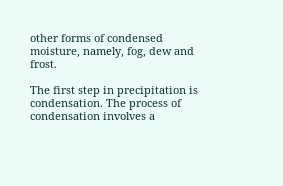other forms of condensed moisture, namely, fog, dew and frost.

The first step in precipitation is condensation. The process of condensation involves a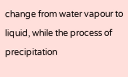change from water vapour to liquid, while the process of precipitation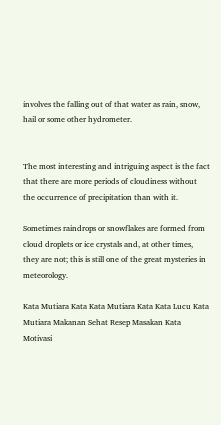involves the falling out of that water as rain, snow, hail or some other hydrometer.


The most interesting and intriguing aspect is the fact that there are more periods of cloudiness without the occurrence of precipitation than with it.

Sometimes raindrops or snowflakes are formed from cloud droplets or ice crystals and, at other times, they are not; this is still one of the great mysteries in meteorology.

Kata Mutiara Kata Kata Mutiara Kata Kata Lucu Kata Mutiara Makanan Sehat Resep Masakan Kata Motivasi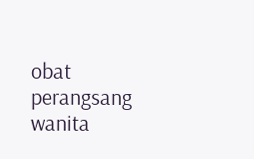obat perangsang wanita